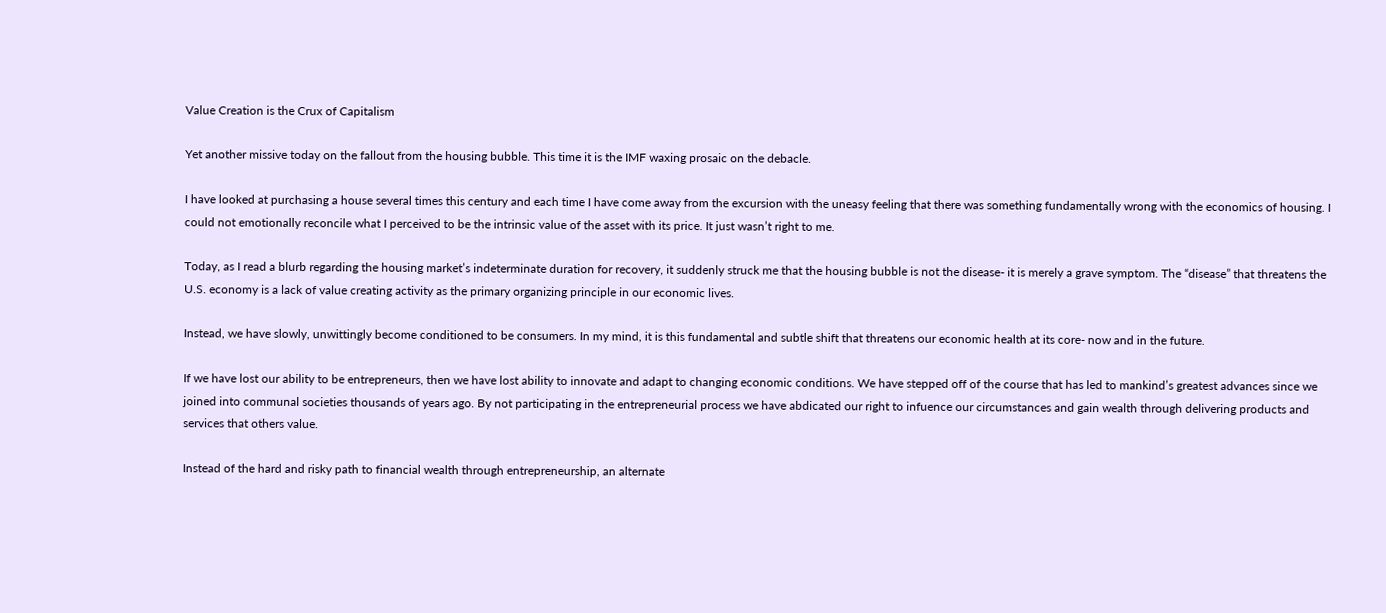Value Creation is the Crux of Capitalism

Yet another missive today on the fallout from the housing bubble. This time it is the IMF waxing prosaic on the debacle.

I have looked at purchasing a house several times this century and each time I have come away from the excursion with the uneasy feeling that there was something fundamentally wrong with the economics of housing. I could not emotionally reconcile what I perceived to be the intrinsic value of the asset with its price. It just wasn’t right to me.

Today, as I read a blurb regarding the housing market’s indeterminate duration for recovery, it suddenly struck me that the housing bubble is not the disease- it is merely a grave symptom. The “disease” that threatens the U.S. economy is a lack of value creating activity as the primary organizing principle in our economic lives.

Instead, we have slowly, unwittingly become conditioned to be consumers. In my mind, it is this fundamental and subtle shift that threatens our economic health at its core- now and in the future.

If we have lost our ability to be entrepreneurs, then we have lost ability to innovate and adapt to changing economic conditions. We have stepped off of the course that has led to mankind’s greatest advances since we joined into communal societies thousands of years ago. By not participating in the entrepreneurial process we have abdicated our right to infuence our circumstances and gain wealth through delivering products and services that others value.

Instead of the hard and risky path to financial wealth through entrepreneurship, an alternate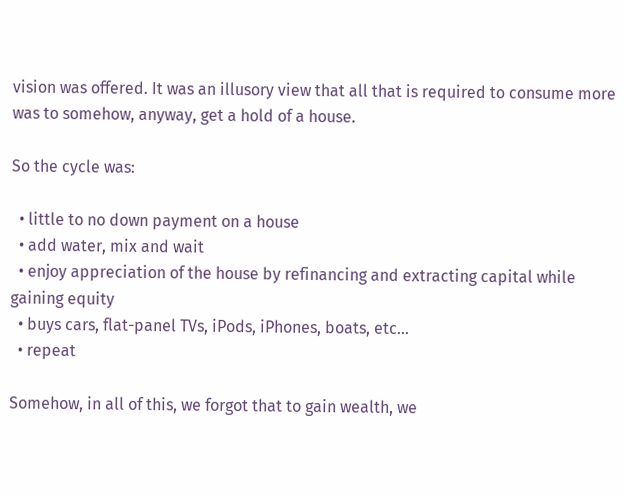vision was offered. It was an illusory view that all that is required to consume more was to somehow, anyway, get a hold of a house.

So the cycle was:

  • little to no down payment on a house
  • add water, mix and wait
  • enjoy appreciation of the house by refinancing and extracting capital while gaining equity
  • buys cars, flat-panel TVs, iPods, iPhones, boats, etc…
  • repeat

Somehow, in all of this, we forgot that to gain wealth, we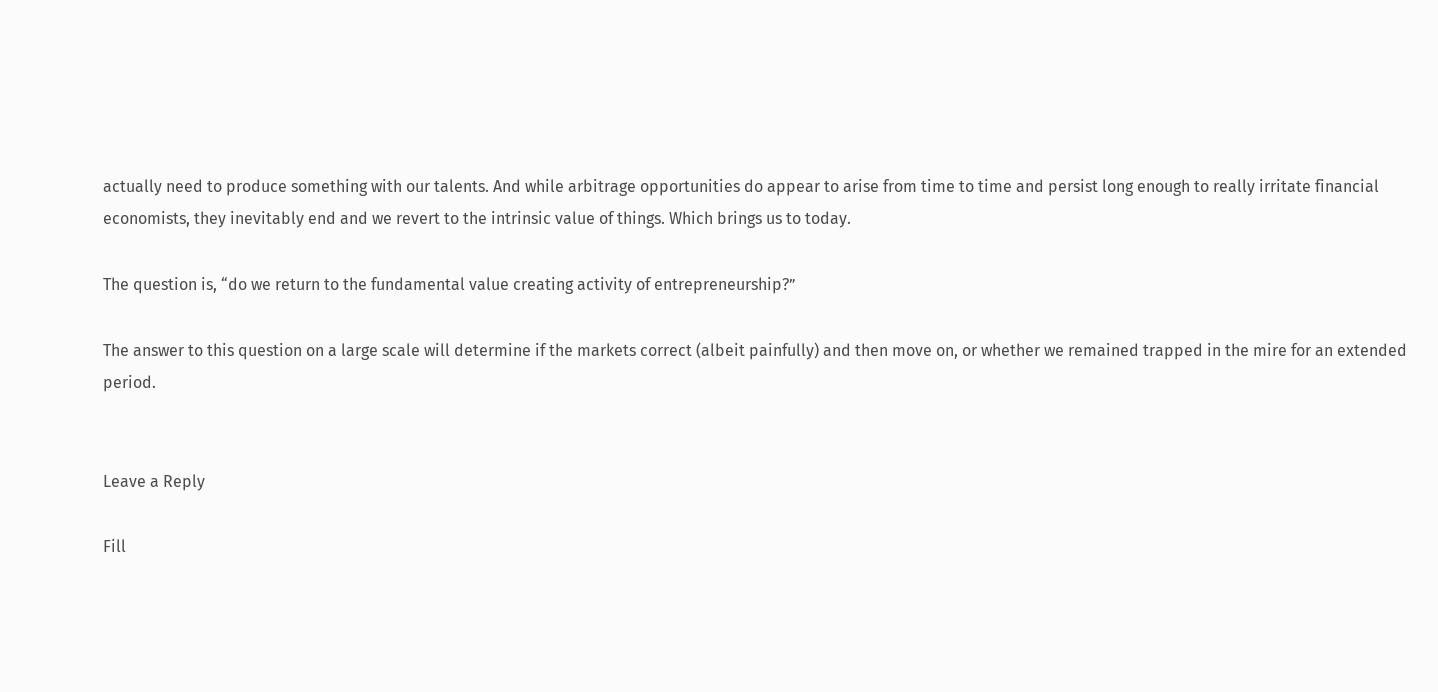actually need to produce something with our talents. And while arbitrage opportunities do appear to arise from time to time and persist long enough to really irritate financial economists, they inevitably end and we revert to the intrinsic value of things. Which brings us to today.

The question is, “do we return to the fundamental value creating activity of entrepreneurship?”

The answer to this question on a large scale will determine if the markets correct (albeit painfully) and then move on, or whether we remained trapped in the mire for an extended period.


Leave a Reply

Fill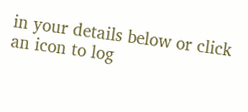in your details below or click an icon to log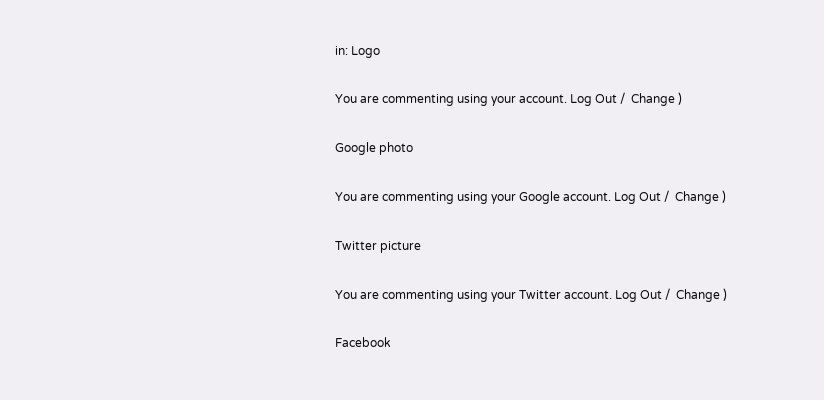in: Logo

You are commenting using your account. Log Out /  Change )

Google photo

You are commenting using your Google account. Log Out /  Change )

Twitter picture

You are commenting using your Twitter account. Log Out /  Change )

Facebook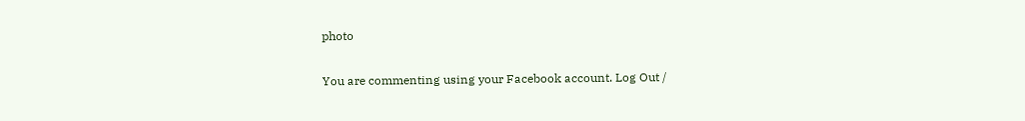photo

You are commenting using your Facebook account. Log Out /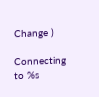Change )

Connecting to %s